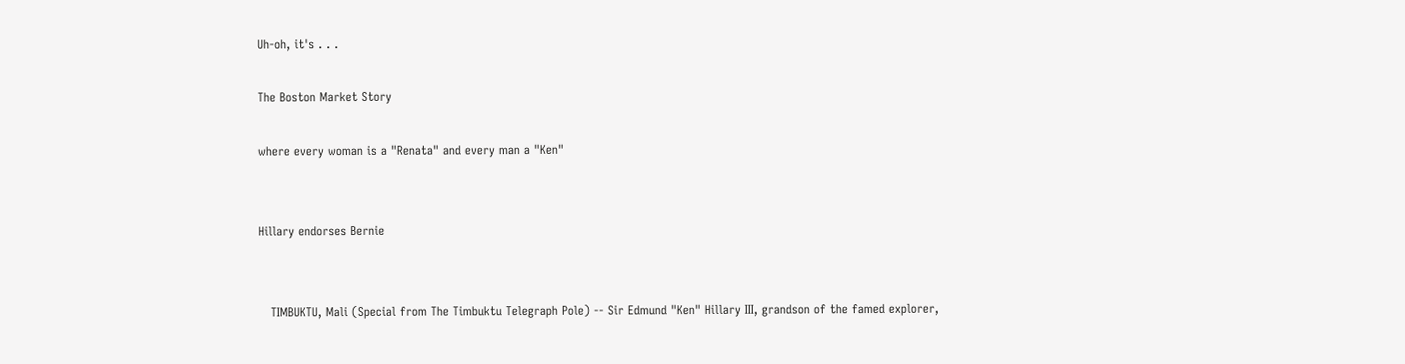Uh-oh, it's . . .

The Boston Market Story

where every woman is a "Renata" and every man a "Ken"


Hillary endorses Bernie


   TIMBUKTU, Mali (Special from The Timbuktu Telegraph Pole) -- Sir Edmund "Ken" Hillary III, grandson of the famed explorer,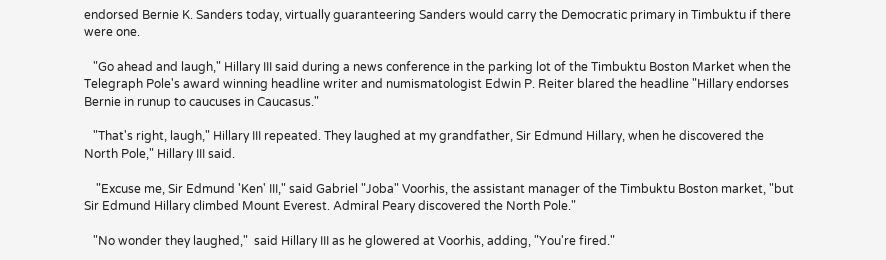endorsed Bernie K. Sanders today, virtually guaranteering Sanders would carry the Democratic primary in Timbuktu if there were one.

   "Go ahead and laugh," Hillary III said during a news conference in the parking lot of the Timbuktu Boston Market when the Telegraph Pole's award winning headline writer and numismatologist Edwin P. Reiter blared the headline "Hillary endorses Bernie in runup to caucuses in Caucasus."

   "That's right, laugh," Hillary III repeated. They laughed at my grandfather, Sir Edmund Hillary, when he discovered the North Pole," Hillary III said.

    "Excuse me, Sir Edmund 'Ken' III," said Gabriel "Joba" Voorhis, the assistant manager of the Timbuktu Boston market, "but Sir Edmund Hillary climbed Mount Everest. Admiral Peary discovered the North Pole."

   "No wonder they laughed,"  said Hillary III as he glowered at Voorhis, adding, "You're fired."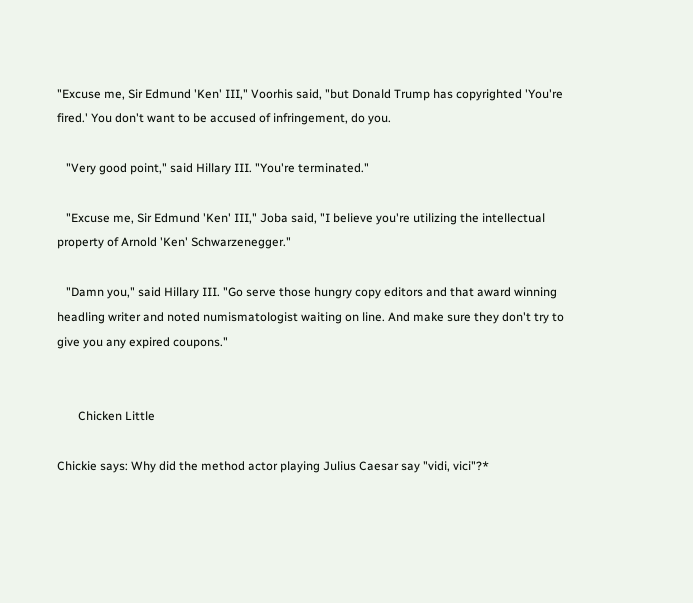"Excuse me, Sir Edmund 'Ken' III," Voorhis said, "but Donald Trump has copyrighted 'You're fired.' You don't want to be accused of infringement, do you.

   "Very good point," said Hillary III. "You're terminated."

   "Excuse me, Sir Edmund 'Ken' III," Joba said, "I believe you're utilizing the intellectual property of Arnold 'Ken' Schwarzenegger."

   "Damn you," said Hillary III. "Go serve those hungry copy editors and that award winning headling writer and noted numismatologist waiting on line. And make sure they don't try to give you any expired coupons."


       Chicken Little

Chickie says: Why did the method actor playing Julius Caesar say "vidi, vici"?*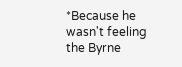*Because he wasn't feeling the Byrne